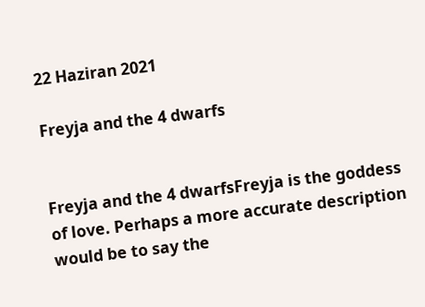22 Haziran 2021

Freyja and the 4 dwarfs


Freyja and the 4 dwarfsFreyja is the goddess of love. Perhaps a more accurate description would be to say the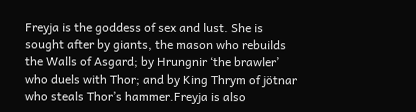Freyja is the goddess of sex and lust. She is sought after by giants, the mason who rebuilds the Walls of Asgard; by Hrungnir ‘the brawler’ who duels with Thor; and by King Thrym of jötnar who steals Thor’s hammer.Freyja is also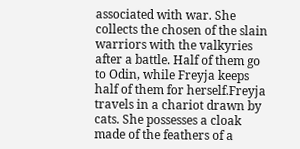associated with war. She collects the chosen of the slain warriors with the valkyries after a battle. Half of them go to Odin, while Freyja keeps half of them for herself.Freyja travels in a chariot drawn by cats. She possesses a cloak made of the feathers of a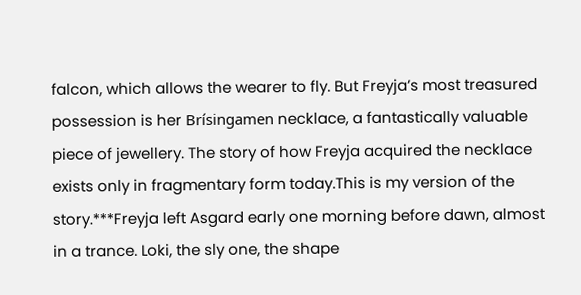falcon, which allows the wearer to fly. But Freyja’s most treasured possession is her Brísingamen necklace, a fantastically valuable piece of jewellery. The story of how Freyja acquired the necklace exists only in fragmentary form today.This is my version of the story.***Freyja left Asgard early one morning before dawn, almost in a trance. Loki, the sly one, the shape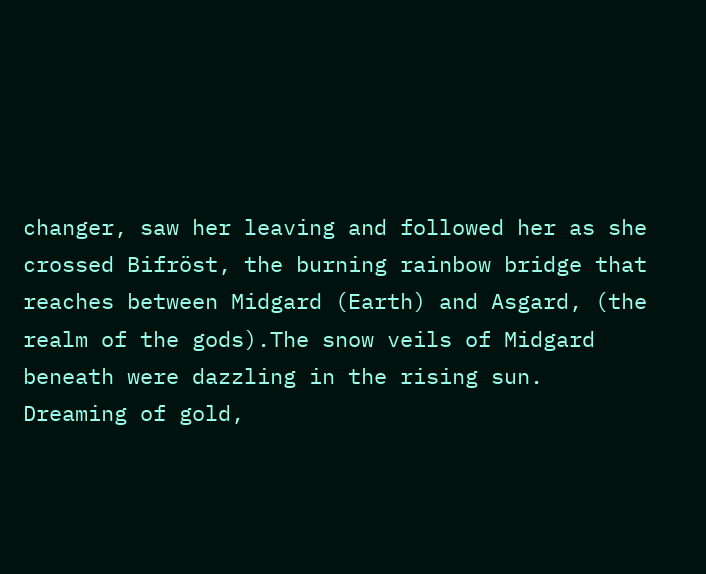changer, saw her leaving and followed her as she crossed Bifröst, the burning rainbow bridge that reaches between Midgard (Earth) and Asgard, (the realm of the gods).The snow veils of Midgard beneath were dazzling in the rising sun. Dreaming of gold,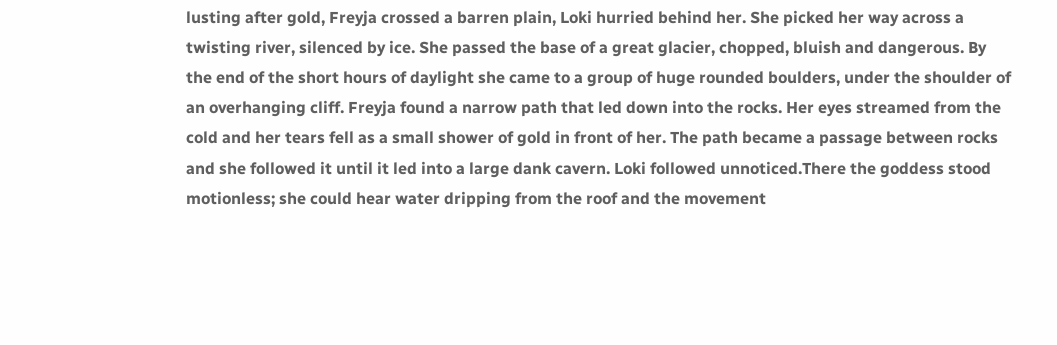lusting after gold, Freyja crossed a barren plain, Loki hurried behind her. She picked her way across a twisting river, silenced by ice. She passed the base of a great glacier, chopped, bluish and dangerous. By the end of the short hours of daylight she came to a group of huge rounded boulders, under the shoulder of an overhanging cliff. Freyja found a narrow path that led down into the rocks. Her eyes streamed from the cold and her tears fell as a small shower of gold in front of her. The path became a passage between rocks and she followed it until it led into a large dank cavern. Loki followed unnoticed.There the goddess stood motionless; she could hear water dripping from the roof and the movement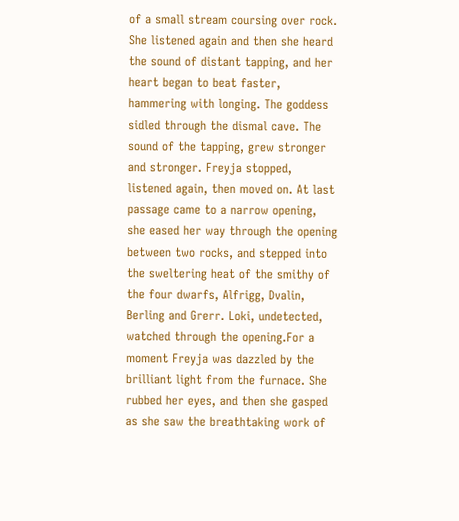of a small stream coursing over rock. She listened again and then she heard the sound of distant tapping, and her heart began to beat faster, hammering with longing. The goddess sidled through the dismal cave. The sound of the tapping, grew stronger and stronger. Freyja stopped, listened again, then moved on. At last passage came to a narrow opening, she eased her way through the opening between two rocks, and stepped into the sweltering heat of the smithy of the four dwarfs, Alfrigg, Dvalin, Berling and Grerr. Loki, undetected, watched through the opening.For a moment Freyja was dazzled by the brilliant light from the furnace. She rubbed her eyes, and then she gasped as she saw the breathtaking work of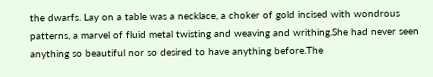the dwarfs. Lay on a table was a necklace, a choker of gold incised with wondrous patterns, a marvel of fluid metal twisting and weaving and writhing.She had never seen anything so beautiful nor so desired to have anything before.The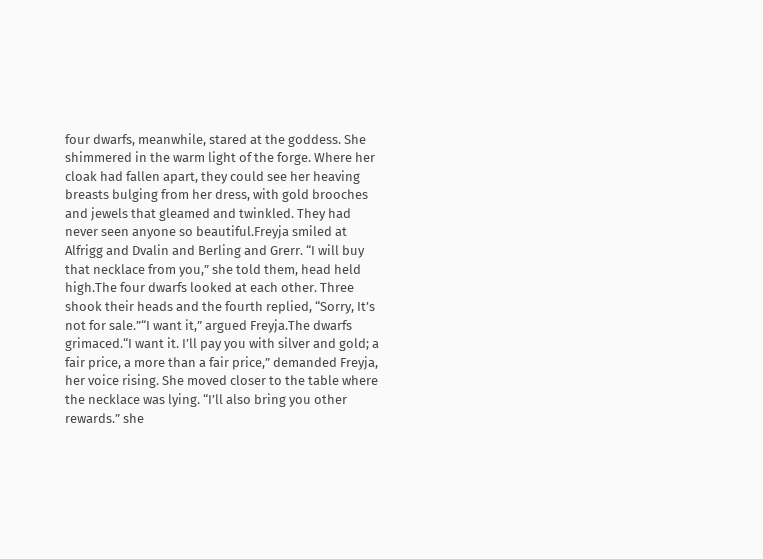four dwarfs, meanwhile, stared at the goddess. She shimmered in the warm light of the forge. Where her cloak had fallen apart, they could see her heaving breasts bulging from her dress, with gold brooches and jewels that gleamed and twinkled. They had never seen anyone so beautiful.Freyja smiled at Alfrigg and Dvalin and Berling and Grerr. “I will buy that necklace from you,” she told them, head held high.The four dwarfs looked at each other. Three shook their heads and the fourth replied, “Sorry, It’s not for sale.”“I want it,” argued Freyja.The dwarfs grimaced.“I want it. I’ll pay you with silver and gold; a fair price, a more than a fair price,” demanded Freyja, her voice rising. She moved closer to the table where the necklace was lying. “I’ll also bring you other rewards.” she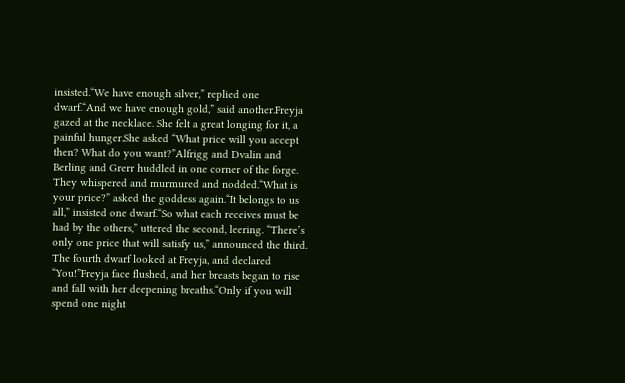insisted.“We have enough silver,” replied one dwarf.“And we have enough gold,” said another.Freyja gazed at the necklace. She felt a great longing for it, a painful hunger.She asked “What price will you accept then? What do you want?”Alfrigg and Dvalin and Berling and Grerr huddled in one corner of the forge. They whispered and murmured and nodded.“What is your price?” asked the goddess again.“It belongs to us all,” insisted one dwarf.“So what each receives must be had by the others,” uttered the second, leering. “There’s only one price that will satisfy us,” announced the third. The fourth dwarf looked at Freyja, and declared “You!”Freyja face flushed, and her breasts began to rise and fall with her deepening breaths.“Only if you will spend one night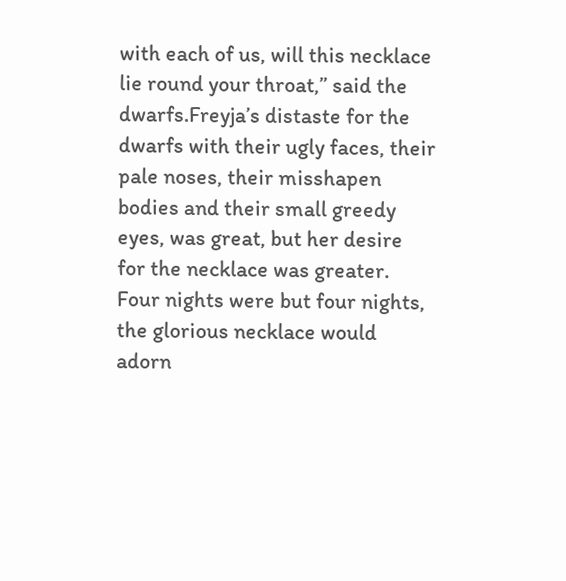with each of us, will this necklace lie round your throat,” said the dwarfs.Freyja’s distaste for the dwarfs with their ugly faces, their pale noses, their misshapen bodies and their small greedy eyes, was great, but her desire for the necklace was greater. Four nights were but four nights, the glorious necklace would adorn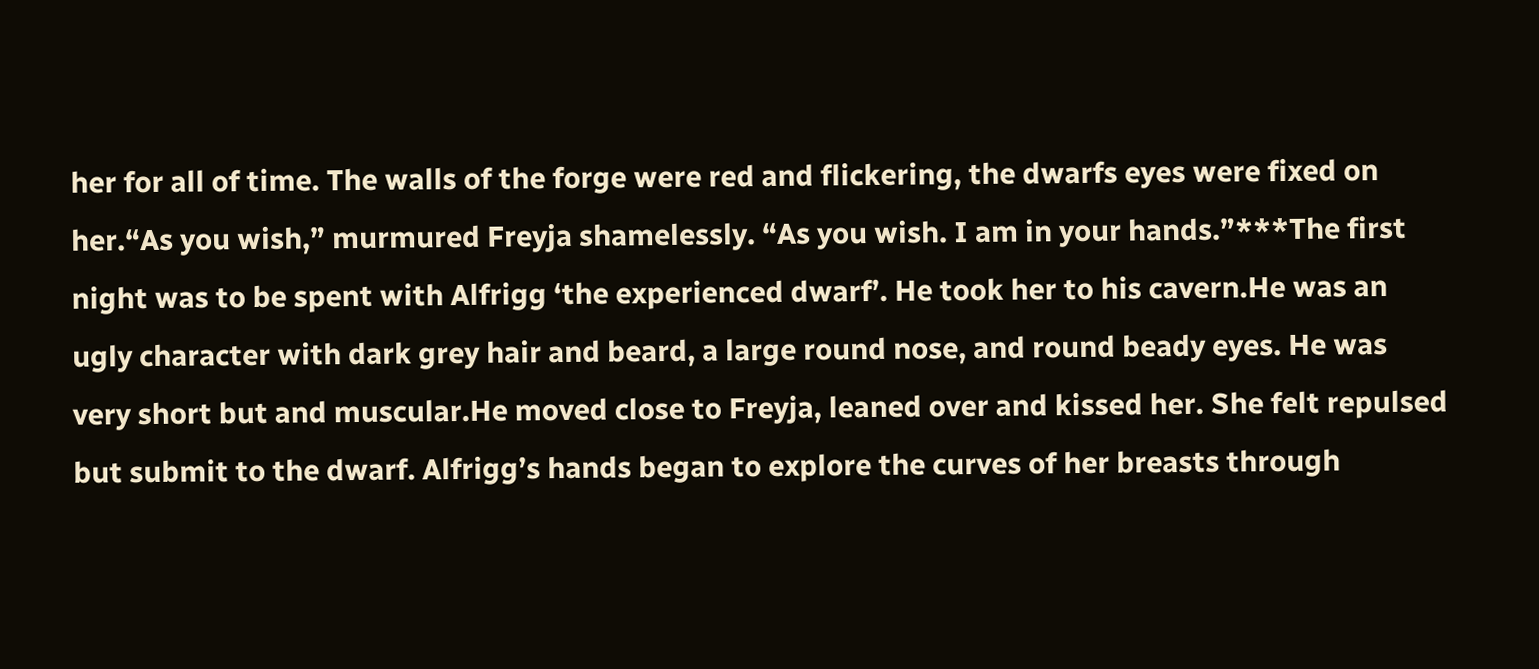her for all of time. The walls of the forge were red and flickering, the dwarfs eyes were fixed on her.“As you wish,” murmured Freyja shamelessly. “As you wish. I am in your hands.”***The first night was to be spent with Alfrigg ‘the experienced dwarf’. He took her to his cavern.He was an ugly character with dark grey hair and beard, a large round nose, and round beady eyes. He was very short but and muscular.He moved close to Freyja, leaned over and kissed her. She felt repulsed but submit to the dwarf. Alfrigg’s hands began to explore the curves of her breasts through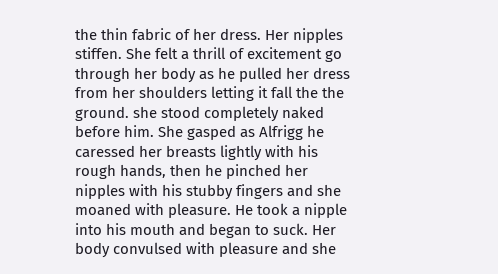the thin fabric of her dress. Her nipples stiffen. She felt a thrill of excitement go through her body as he pulled her dress from her shoulders letting it fall the the ground. she stood completely naked before him. She gasped as Alfrigg he caressed her breasts lightly with his rough hands, then he pinched her nipples with his stubby fingers and she moaned with pleasure. He took a nipple into his mouth and began to suck. Her body convulsed with pleasure and she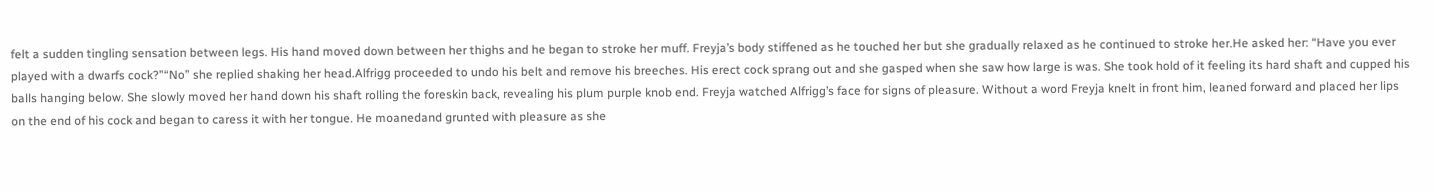felt a sudden tingling sensation between legs. His hand moved down between her thighs and he began to stroke her muff. Freyja’s body stiffened as he touched her but she gradually relaxed as he continued to stroke her.He asked her: “Have you ever played with a dwarfs cock?”“No” she replied shaking her head.Alfrigg proceeded to undo his belt and remove his breeches. His erect cock sprang out and she gasped when she saw how large is was. She took hold of it feeling its hard shaft and cupped his balls hanging below. She slowly moved her hand down his shaft rolling the foreskin back, revealing his plum purple knob end. Freyja watched Alfrigg’s face for signs of pleasure. Without a word Freyja knelt in front him, leaned forward and placed her lips on the end of his cock and began to caress it with her tongue. He moanedand grunted with pleasure as she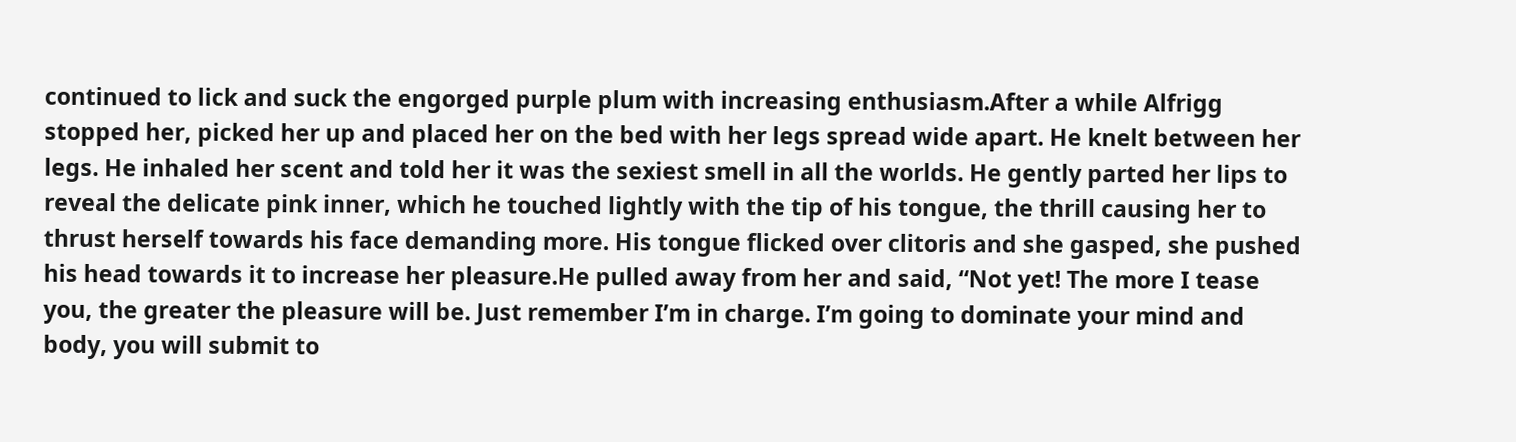continued to lick and suck the engorged purple plum with increasing enthusiasm.After a while Alfrigg stopped her, picked her up and placed her on the bed with her legs spread wide apart. He knelt between her legs. He inhaled her scent and told her it was the sexiest smell in all the worlds. He gently parted her lips to reveal the delicate pink inner, which he touched lightly with the tip of his tongue, the thrill causing her to thrust herself towards his face demanding more. His tongue flicked over clitoris and she gasped, she pushed his head towards it to increase her pleasure.He pulled away from her and said, “Not yet! The more I tease you, the greater the pleasure will be. Just remember I’m in charge. I’m going to dominate your mind and body, you will submit to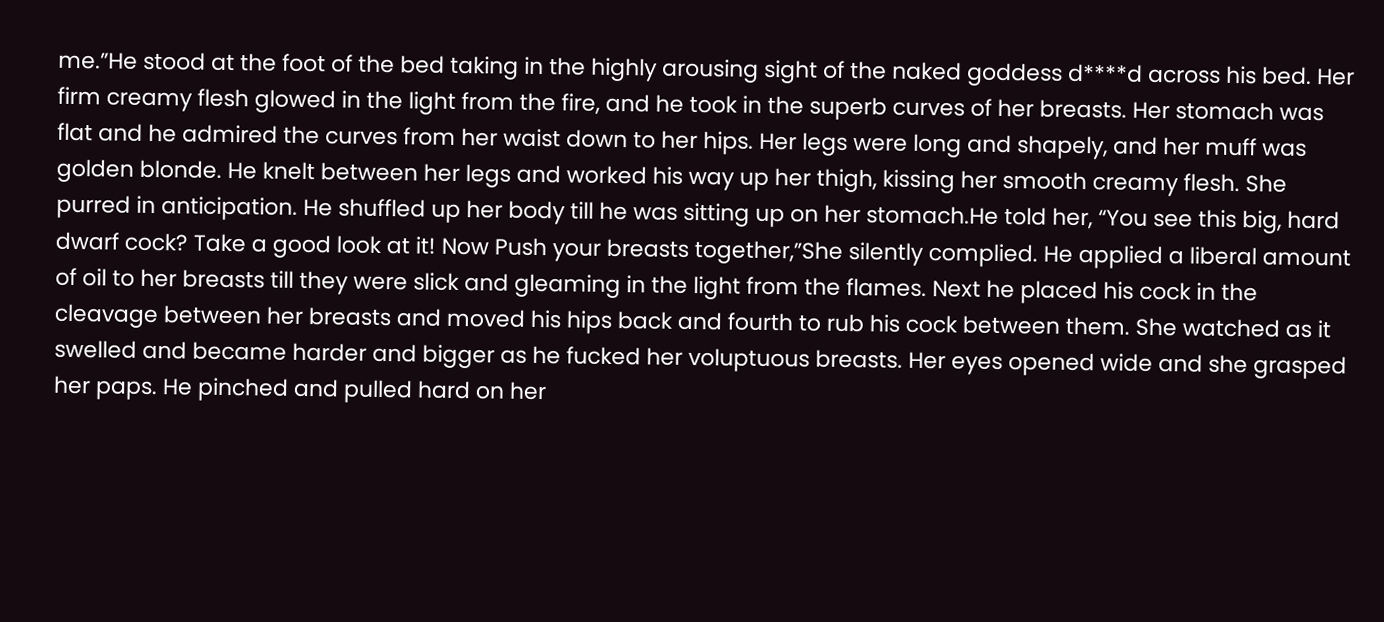me.”He stood at the foot of the bed taking in the highly arousing sight of the naked goddess d****d across his bed. Her firm creamy flesh glowed in the light from the fire, and he took in the superb curves of her breasts. Her stomach was flat and he admired the curves from her waist down to her hips. Her legs were long and shapely, and her muff was golden blonde. He knelt between her legs and worked his way up her thigh, kissing her smooth creamy flesh. She purred in anticipation. He shuffled up her body till he was sitting up on her stomach.He told her, “You see this big, hard dwarf cock? Take a good look at it! Now Push your breasts together,”She silently complied. He applied a liberal amount of oil to her breasts till they were slick and gleaming in the light from the flames. Next he placed his cock in the cleavage between her breasts and moved his hips back and fourth to rub his cock between them. She watched as it swelled and became harder and bigger as he fucked her voluptuous breasts. Her eyes opened wide and she grasped her paps. He pinched and pulled hard on her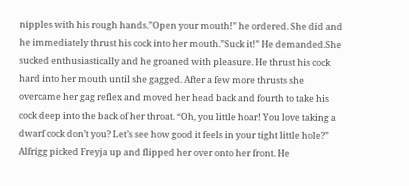nipples with his rough hands.”Open your mouth!” he ordered. She did and he immediately thrust his cock into her mouth.”Suck it!” He demanded.She sucked enthusiastically and he groaned with pleasure. He thrust his cock hard into her mouth until she gagged. After a few more thrusts she overcame her gag reflex and moved her head back and fourth to take his cock deep into the back of her throat. “Oh, you little hoar! You love taking a dwarf cock don’t you? Let’s see how good it feels in your tight little hole?” Alfrigg picked Freyja up and flipped her over onto her front. He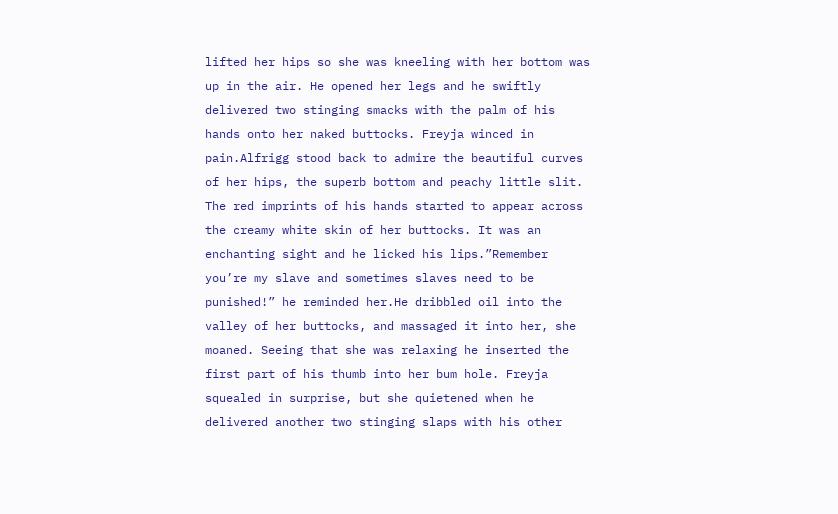lifted her hips so she was kneeling with her bottom was up in the air. He opened her legs and he swiftly delivered two stinging smacks with the palm of his hands onto her naked buttocks. Freyja winced in pain.Alfrigg stood back to admire the beautiful curves of her hips, the superb bottom and peachy little slit. The red imprints of his hands started to appear across the creamy white skin of her buttocks. It was an enchanting sight and he licked his lips.”Remember you’re my slave and sometimes slaves need to be punished!” he reminded her.He dribbled oil into the valley of her buttocks, and massaged it into her, she moaned. Seeing that she was relaxing he inserted the first part of his thumb into her bum hole. Freyja squealed in surprise, but she quietened when he delivered another two stinging slaps with his other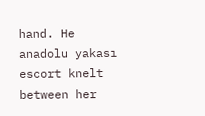hand. He anadolu yakası escort knelt between her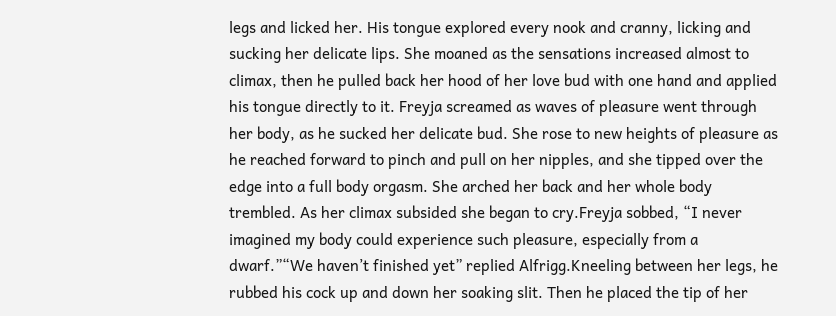legs and licked her. His tongue explored every nook and cranny, licking and sucking her delicate lips. She moaned as the sensations increased almost to climax, then he pulled back her hood of her love bud with one hand and applied his tongue directly to it. Freyja screamed as waves of pleasure went through her body, as he sucked her delicate bud. She rose to new heights of pleasure as he reached forward to pinch and pull on her nipples, and she tipped over the edge into a full body orgasm. She arched her back and her whole body trembled. As her climax subsided she began to cry.Freyja sobbed, “I never imagined my body could experience such pleasure, especially from a dwarf.”“We haven’t finished yet” replied Alfrigg.Kneeling between her legs, he rubbed his cock up and down her soaking slit. Then he placed the tip of her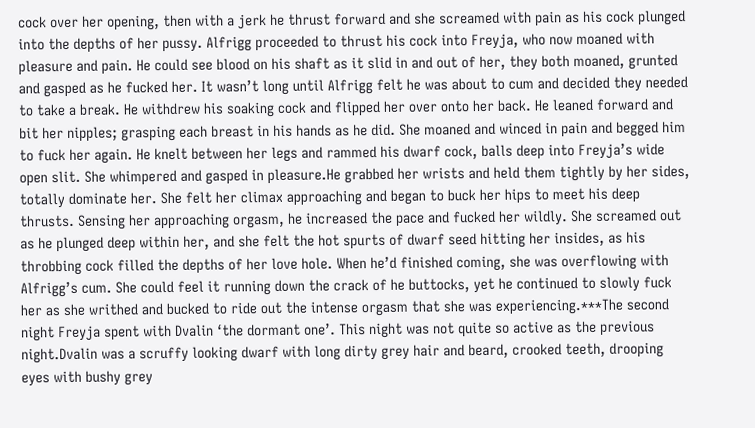cock over her opening, then with a jerk he thrust forward and she screamed with pain as his cock plunged into the depths of her pussy. Alfrigg proceeded to thrust his cock into Freyja, who now moaned with pleasure and pain. He could see blood on his shaft as it slid in and out of her, they both moaned, grunted and gasped as he fucked her. It wasn’t long until Alfrigg felt he was about to cum and decided they needed to take a break. He withdrew his soaking cock and flipped her over onto her back. He leaned forward and bit her nipples; grasping each breast in his hands as he did. She moaned and winced in pain and begged him to fuck her again. He knelt between her legs and rammed his dwarf cock, balls deep into Freyja’s wide open slit. She whimpered and gasped in pleasure.He grabbed her wrists and held them tightly by her sides, totally dominate her. She felt her climax approaching and began to buck her hips to meet his deep thrusts. Sensing her approaching orgasm, he increased the pace and fucked her wildly. She screamed out as he plunged deep within her, and she felt the hot spurts of dwarf seed hitting her insides, as his throbbing cock filled the depths of her love hole. When he’d finished coming, she was overflowing with Alfrigg’s cum. She could feel it running down the crack of he buttocks, yet he continued to slowly fuck her as she writhed and bucked to ride out the intense orgasm that she was experiencing.***The second night Freyja spent with Dvalin ‘the dormant one’. This night was not quite so active as the previous night.Dvalin was a scruffy looking dwarf with long dirty grey hair and beard, crooked teeth, drooping eyes with bushy grey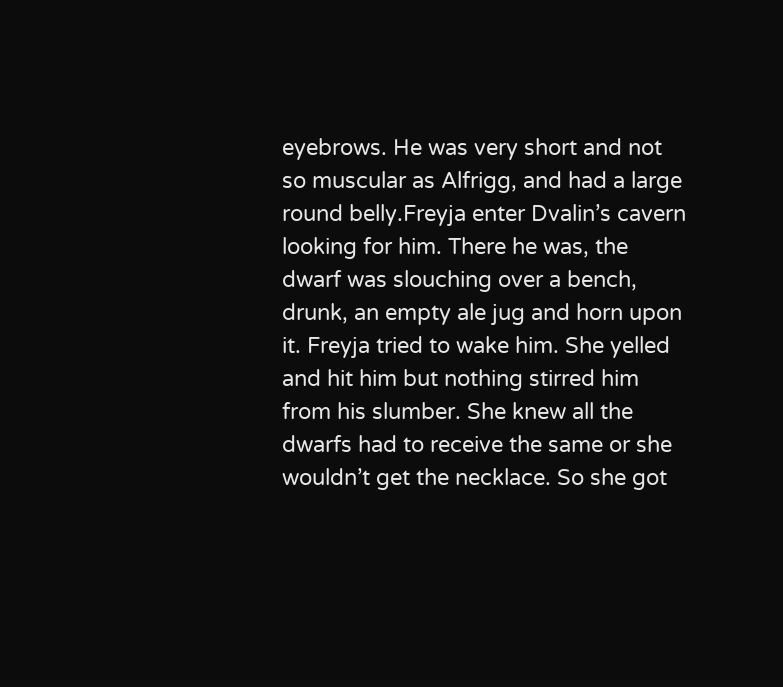eyebrows. He was very short and not so muscular as Alfrigg, and had a large round belly.Freyja enter Dvalin’s cavern looking for him. There he was, the dwarf was slouching over a bench, drunk, an empty ale jug and horn upon it. Freyja tried to wake him. She yelled and hit him but nothing stirred him from his slumber. She knew all the dwarfs had to receive the same or she wouldn’t get the necklace. So she got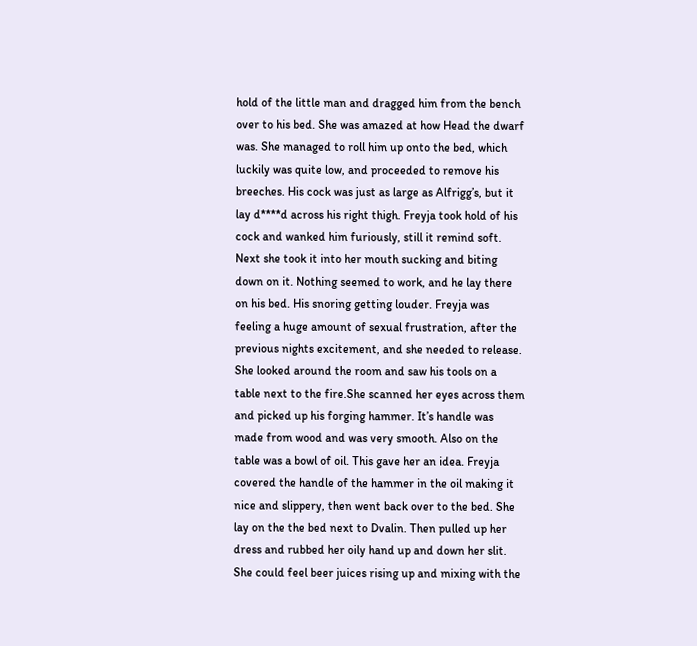hold of the little man and dragged him from the bench over to his bed. She was amazed at how Head the dwarf was. She managed to roll him up onto the bed, which luckily was quite low, and proceeded to remove his breeches. His cock was just as large as Alfrigg’s, but it lay d****d across his right thigh. Freyja took hold of his cock and wanked him furiously, still it remind soft. Next she took it into her mouth sucking and biting down on it. Nothing seemed to work, and he lay there on his bed. His snoring getting louder. Freyja was feeling a huge amount of sexual frustration, after the previous nights excitement, and she needed to release. She looked around the room and saw his tools on a table next to the fire.She scanned her eyes across them and picked up his forging hammer. It’s handle was made from wood and was very smooth. Also on the table was a bowl of oil. This gave her an idea. Freyja covered the handle of the hammer in the oil making it nice and slippery, then went back over to the bed. She lay on the the bed next to Dvalin. Then pulled up her dress and rubbed her oily hand up and down her slit. She could feel beer juices rising up and mixing with the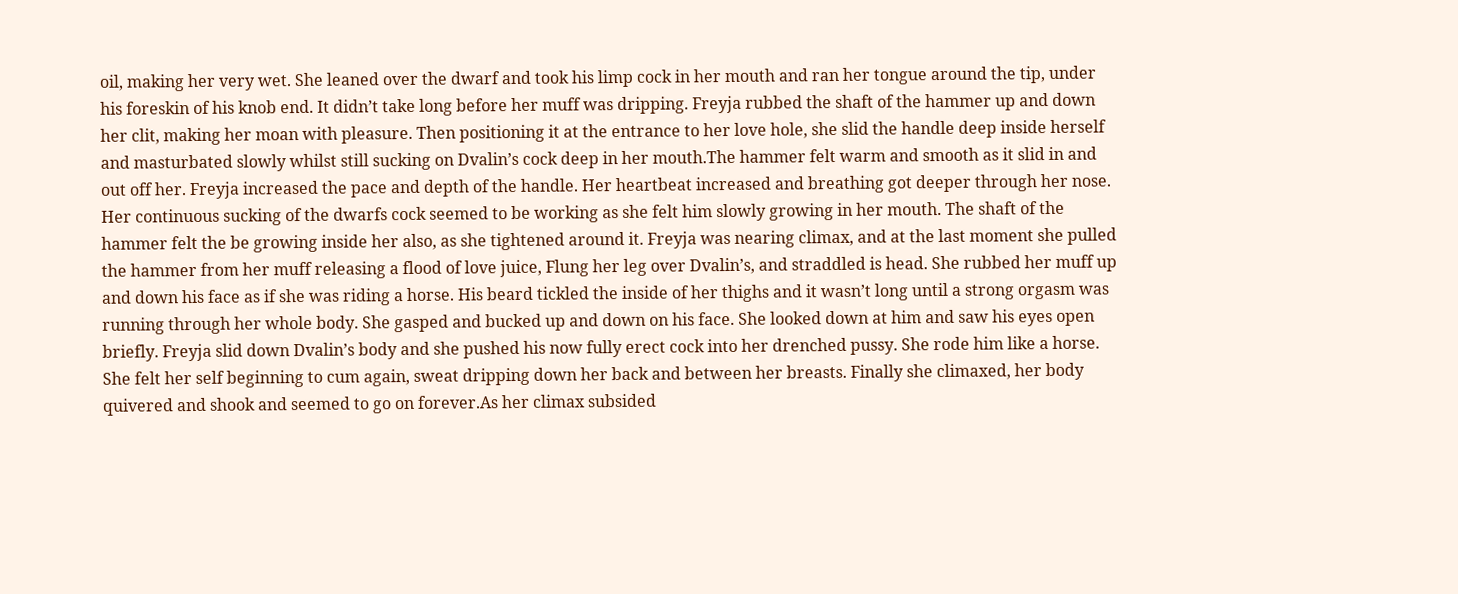oil, making her very wet. She leaned over the dwarf and took his limp cock in her mouth and ran her tongue around the tip, under his foreskin of his knob end. It didn’t take long before her muff was dripping. Freyja rubbed the shaft of the hammer up and down her clit, making her moan with pleasure. Then positioning it at the entrance to her love hole, she slid the handle deep inside herself and masturbated slowly whilst still sucking on Dvalin’s cock deep in her mouth.The hammer felt warm and smooth as it slid in and out off her. Freyja increased the pace and depth of the handle. Her heartbeat increased and breathing got deeper through her nose. Her continuous sucking of the dwarfs cock seemed to be working as she felt him slowly growing in her mouth. The shaft of the hammer felt the be growing inside her also, as she tightened around it. Freyja was nearing climax, and at the last moment she pulled the hammer from her muff releasing a flood of love juice, Flung her leg over Dvalin’s, and straddled is head. She rubbed her muff up and down his face as if she was riding a horse. His beard tickled the inside of her thighs and it wasn’t long until a strong orgasm was running through her whole body. She gasped and bucked up and down on his face. She looked down at him and saw his eyes open briefly. Freyja slid down Dvalin’s body and she pushed his now fully erect cock into her drenched pussy. She rode him like a horse. She felt her self beginning to cum again, sweat dripping down her back and between her breasts. Finally she climaxed, her body quivered and shook and seemed to go on forever.As her climax subsided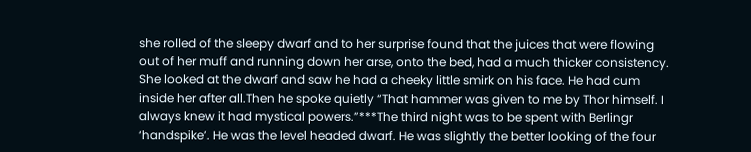she rolled of the sleepy dwarf and to her surprise found that the juices that were flowing out of her muff and running down her arse, onto the bed, had a much thicker consistency. She looked at the dwarf and saw he had a cheeky little smirk on his face. He had cum inside her after all.Then he spoke quietly “That hammer was given to me by Thor himself. I always knew it had mystical powers.”***The third night was to be spent with Berlingr ‘handspike’. He was the level headed dwarf. He was slightly the better looking of the four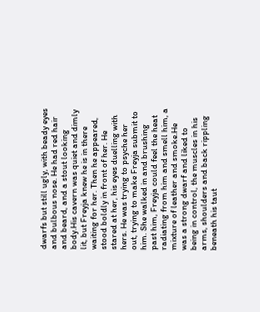dwarfs but still ugly, with beady eyes and bulbous nose. He had red hair and beard, and a stout looking body.His cavern was quiet and dimly lit, but Freyja knew he is in there waiting for her. Then he appeared, stood boldly in front of her. He stared at her, his eyes duelling with hers. He was trying to psyche her out, trying to make Freyja submit to him. She walked in and brushing past him, Freyja could feel the heat radiating from him and smell him, a mixture of leather and smoke.He was a strong dwarf and liked to being in control, the muscles in his arms, shoulders and back rippling beneath his taut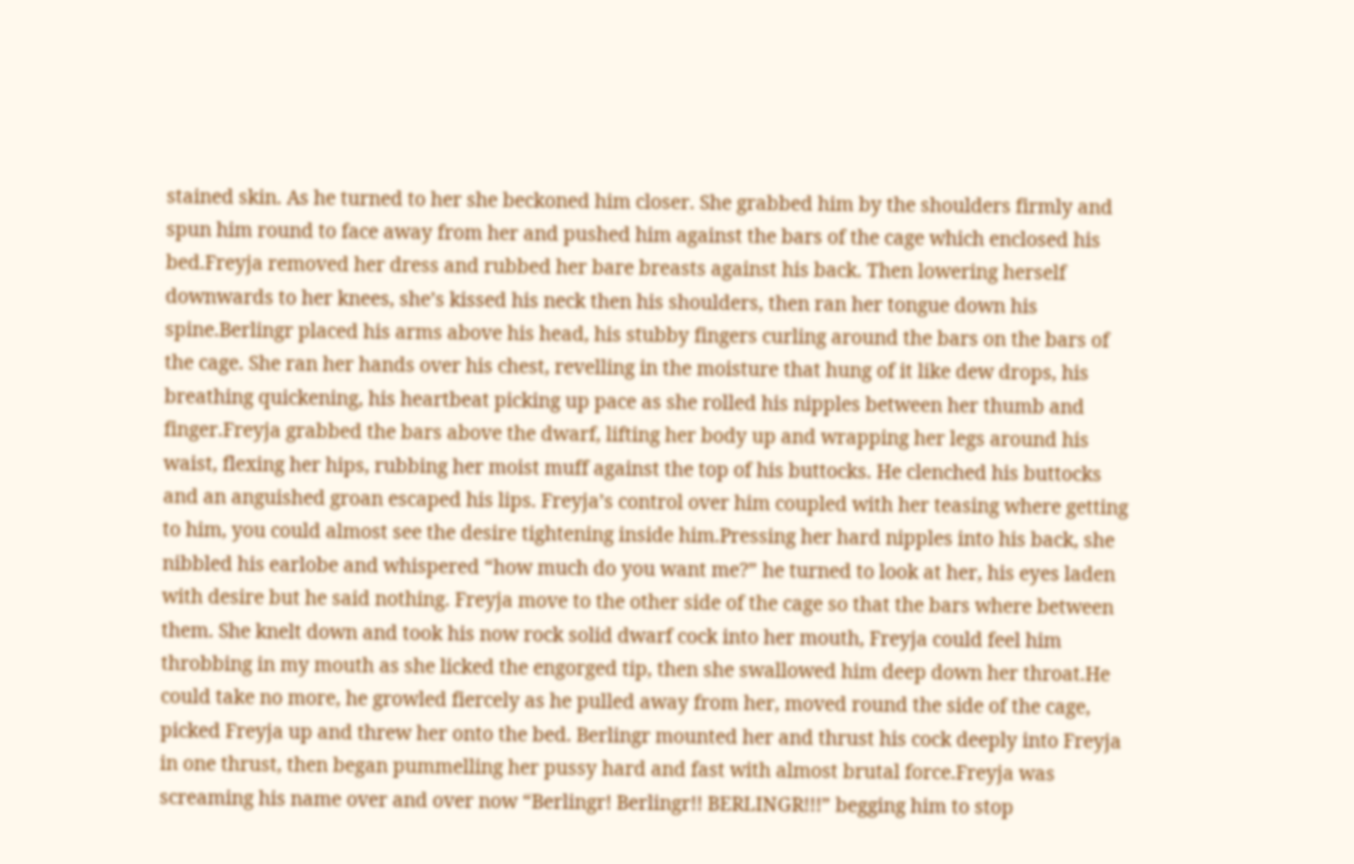stained skin. As he turned to her she beckoned him closer. She grabbed him by the shoulders firmly and spun him round to face away from her and pushed him against the bars of the cage which enclosed his bed.Freyja removed her dress and rubbed her bare breasts against his back. Then lowering herself downwards to her knees, she’s kissed his neck then his shoulders, then ran her tongue down his spine.Berlingr placed his arms above his head, his stubby fingers curling around the bars on the bars of the cage. She ran her hands over his chest, revelling in the moisture that hung of it like dew drops, his breathing quickening, his heartbeat picking up pace as she rolled his nipples between her thumb and finger.Freyja grabbed the bars above the dwarf, lifting her body up and wrapping her legs around his waist, flexing her hips, rubbing her moist muff against the top of his buttocks. He clenched his buttocks and an anguished groan escaped his lips. Freyja’s control over him coupled with her teasing where getting to him, you could almost see the desire tightening inside him.Pressing her hard nipples into his back, she nibbled his earlobe and whispered “how much do you want me?” he turned to look at her, his eyes laden with desire but he said nothing. Freyja move to the other side of the cage so that the bars where between them. She knelt down and took his now rock solid dwarf cock into her mouth, Freyja could feel him throbbing in my mouth as she licked the engorged tip, then she swallowed him deep down her throat.He could take no more, he growled fiercely as he pulled away from her, moved round the side of the cage, picked Freyja up and threw her onto the bed. Berlingr mounted her and thrust his cock deeply into Freyja in one thrust, then began pummelling her pussy hard and fast with almost brutal force.Freyja was screaming his name over and over now “Berlingr! Berlingr!! BERLINGR!!!” begging him to stop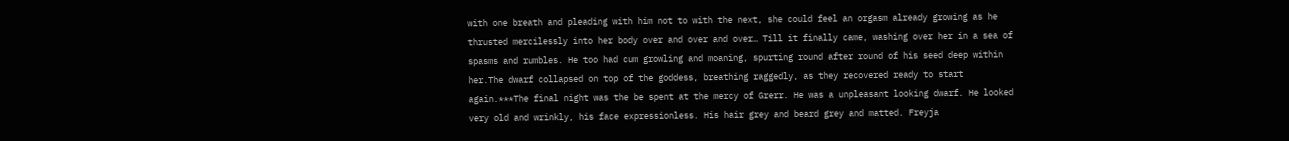with one breath and pleading with him not to with the next, she could feel an orgasm already growing as he thrusted mercilessly into her body over and over and over… Till it finally came, washing over her in a sea of spasms and rumbles. He too had cum growling and moaning, spurting round after round of his seed deep within her.The dwarf collapsed on top of the goddess, breathing raggedly, as they recovered ready to start again.***The final night was the be spent at the mercy of Grerr. He was a unpleasant looking dwarf. He looked very old and wrinkly, his face expressionless. His hair grey and beard grey and matted. Freyja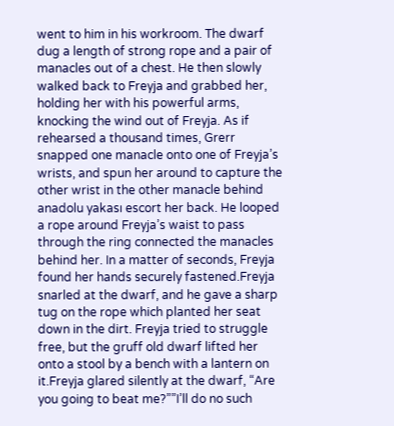went to him in his workroom. The dwarf dug a length of strong rope and a pair of manacles out of a chest. He then slowly walked back to Freyja and grabbed her, holding her with his powerful arms, knocking the wind out of Freyja. As if rehearsed a thousand times, Grerr snapped one manacle onto one of Freyja’s wrists, and spun her around to capture the other wrist in the other manacle behind anadolu yakası escort her back. He looped a rope around Freyja’s waist to pass through the ring connected the manacles behind her. In a matter of seconds, Freyja found her hands securely fastened.Freyja snarled at the dwarf, and he gave a sharp tug on the rope which planted her seat down in the dirt. Freyja tried to struggle free, but the gruff old dwarf lifted her onto a stool by a bench with a lantern on it.Freyja glared silently at the dwarf, “Are you going to beat me?””I’ll do no such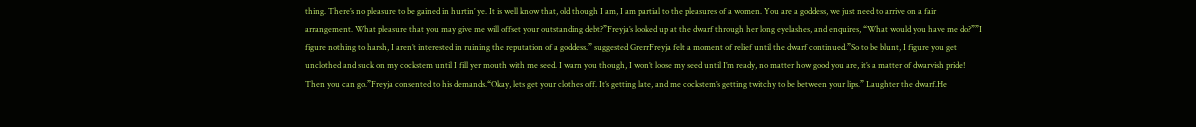thing. There’s no pleasure to be gained in hurtin’ ye. It is well know that, old though I am, I am partial to the pleasures of a women. You are a goddess, we just need to arrive on a fair arrangement. What pleasure that you may give me will offset your outstanding debt?”Freyja’s looked up at the dwarf through her long eyelashes, and enquires, “What would you have me do?””I figure nothing to harsh, I aren’t interested in ruining the reputation of a goddess.” suggested GrerrFreyja felt a moment of relief until the dwarf continued.”So to be blunt, I figure you get unclothed and suck on my cockstem until I fill yer mouth with me seed. I warn you though, I won’t loose my seed until I’m ready, no matter how good you are, it’s a matter of dwarvish pride! Then you can go.”Freyja consented to his demands.“Okay, lets get your clothes off. It’s getting late, and me cockstem’s getting twitchy to be between your lips.” Laughter the dwarf.He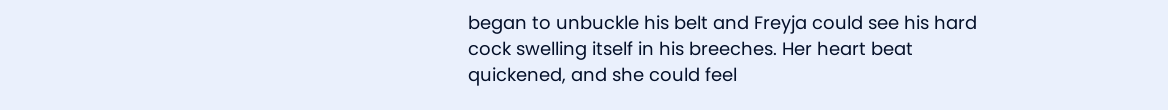began to unbuckle his belt and Freyja could see his hard cock swelling itself in his breeches. Her heart beat quickened, and she could feel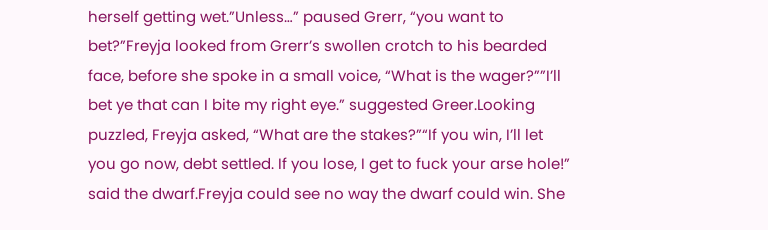herself getting wet.”Unless…” paused Grerr, “you want to bet?”Freyja looked from Grerr’s swollen crotch to his bearded face, before she spoke in a small voice, “What is the wager?””I’ll bet ye that can I bite my right eye.” suggested Greer.Looking puzzled, Freyja asked, “What are the stakes?”“If you win, I’ll let you go now, debt settled. If you lose, I get to fuck your arse hole!” said the dwarf.Freyja could see no way the dwarf could win. She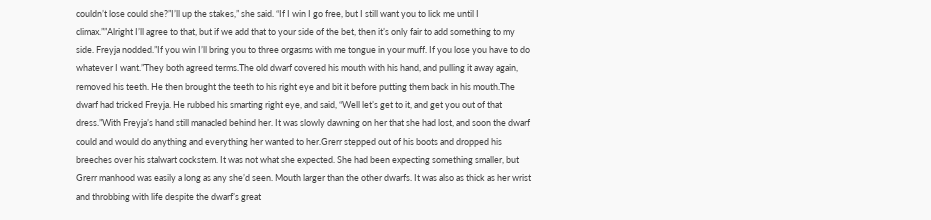couldn’t lose could she?”I’ll up the stakes,” she said. “If I win I go free, but I still want you to lick me until I climax.””Alright I’ll agree to that, but if we add that to your side of the bet, then it’s only fair to add something to my side. Freyja nodded.”If you win I’ll bring you to three orgasms with me tongue in your muff. If you lose you have to do whatever I want.”They both agreed terms.The old dwarf covered his mouth with his hand, and pulling it away again, removed his teeth. He then brought the teeth to his right eye and bit it before putting them back in his mouth.The dwarf had tricked Freyja. He rubbed his smarting right eye, and said, “Well let’s get to it, and get you out of that dress.”With Freyja’s hand still manacled behind her. It was slowly dawning on her that she had lost, and soon the dwarf could and would do anything and everything her wanted to her.Grerr stepped out of his boots and dropped his breeches over his stalwart cockstem. It was not what she expected. She had been expecting something smaller, but Grerr manhood was easily a long as any she’d seen. Mouth larger than the other dwarfs. It was also as thick as her wrist and throbbing with life despite the dwarf’s great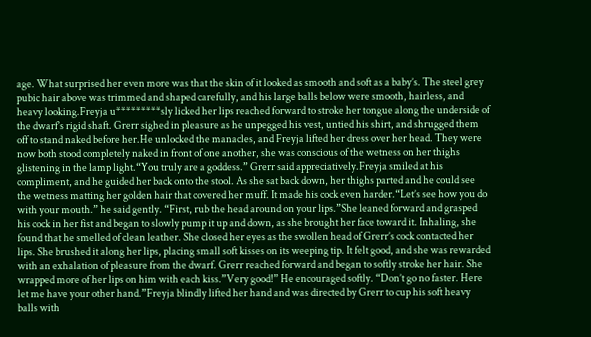age. What surprised her even more was that the skin of it looked as smooth and soft as a baby’s. The steel grey pubic hair above was trimmed and shaped carefully, and his large balls below were smooth, hairless, and heavy looking.Freyja u*********sly licked her lips reached forward to stroke her tongue along the underside of the dwarf’s rigid shaft. Grerr sighed in pleasure as he unpegged his vest, untied his shirt, and shrugged them off to stand naked before her.He unlocked the manacles, and Freyja lifted her dress over her head. They were now both stood completely naked in front of one another, she was conscious of the wetness on her thighs glistening in the lamp light.“You truly are a goddess.” Grerr said appreciatively.Freyja smiled at his compliment, and he guided her back onto the stool. As she sat back down, her thighs parted and he could see the wetness matting her golden hair that covered her muff. It made his cock even harder.“Let’s see how you do with your mouth.” he said gently. “First, rub the head around on your lips.”She leaned forward and grasped his cock in her fist and began to slowly pump it up and down, as she brought her face toward it. Inhaling, she found that he smelled of clean leather. She closed her eyes as the swollen head of Grerr’s cock contacted her lips. She brushed it along her lips, placing small soft kisses on its weeping tip. It felt good, and she was rewarded with an exhalation of pleasure from the dwarf. Grerr reached forward and began to softly stroke her hair. She wrapped more of her lips on him with each kiss.”Very good!” He encouraged softly. “Don’t go no faster. Here let me have your other hand.”Freyja blindly lifted her hand and was directed by Grerr to cup his soft heavy balls with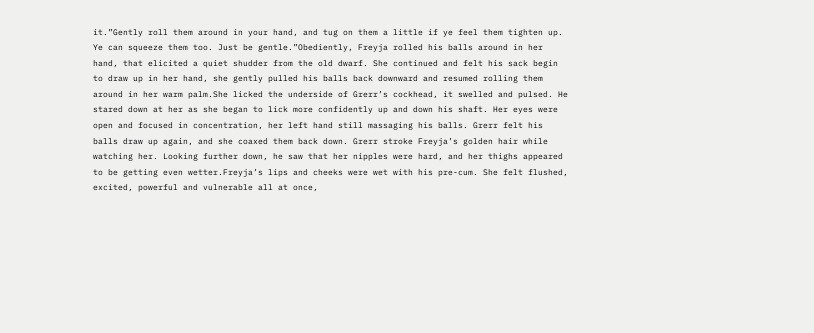it.”Gently roll them around in your hand, and tug on them a little if ye feel them tighten up. Ye can squeeze them too. Just be gentle.”Obediently, Freyja rolled his balls around in her hand, that elicited a quiet shudder from the old dwarf. She continued and felt his sack begin to draw up in her hand, she gently pulled his balls back downward and resumed rolling them around in her warm palm.She licked the underside of Grerr’s cockhead, it swelled and pulsed. He stared down at her as she began to lick more confidently up and down his shaft. Her eyes were open and focused in concentration, her left hand still massaging his balls. Grerr felt his balls draw up again, and she coaxed them back down. Grerr stroke Freyja’s golden hair while watching her. Looking further down, he saw that her nipples were hard, and her thighs appeared to be getting even wetter.Freyja’s lips and cheeks were wet with his pre-cum. She felt flushed, excited, powerful and vulnerable all at once,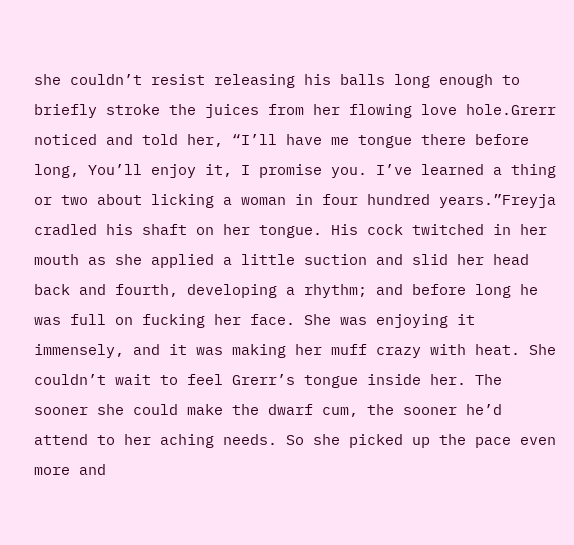she couldn’t resist releasing his balls long enough to briefly stroke the juices from her flowing love hole.Grerr noticed and told her, “I’ll have me tongue there before long, You’ll enjoy it, I promise you. I’ve learned a thing or two about licking a woman in four hundred years.”Freyja cradled his shaft on her tongue. His cock twitched in her mouth as she applied a little suction and slid her head back and fourth, developing a rhythm; and before long he was full on fucking her face. She was enjoying it immensely, and it was making her muff crazy with heat. She couldn’t wait to feel Grerr’s tongue inside her. The sooner she could make the dwarf cum, the sooner he’d attend to her aching needs. So she picked up the pace even more and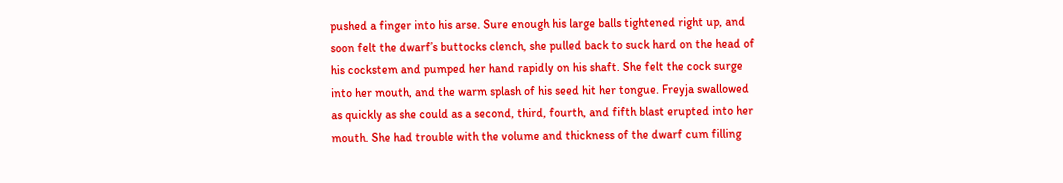pushed a finger into his arse. Sure enough his large balls tightened right up, and soon felt the dwarf’s buttocks clench, she pulled back to suck hard on the head of his cockstem and pumped her hand rapidly on his shaft. She felt the cock surge into her mouth, and the warm splash of his seed hit her tongue. Freyja swallowed as quickly as she could as a second, third, fourth, and fifth blast erupted into her mouth. She had trouble with the volume and thickness of the dwarf cum filling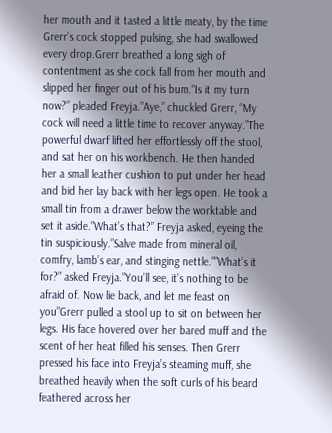her mouth and it tasted a little meaty, by the time Grerr’s cock stopped pulsing, she had swallowed every drop.Grerr breathed a long sigh of contentment as she cock fall from her mouth and slipped her finger out of his bum.“Is it my turn now?” pleaded Freyja.”Aye,” chuckled Grerr, “My cock will need a little time to recover anyway.”The powerful dwarf lifted her effortlessly off the stool, and sat her on his workbench. He then handed her a small leather cushion to put under her head and bid her lay back with her legs open. He took a small tin from a drawer below the worktable and set it aside.”What’s that?” Freyja asked, eyeing the tin suspiciously.”Salve made from mineral oil, comfry, lamb’s ear, and stinging nettle.””What’s it for?” asked Freyja.”You’ll see, it’s nothing to be afraid of. Now lie back, and let me feast on you”Grerr pulled a stool up to sit on between her legs. His face hovered over her bared muff and the scent of her heat filled his senses. Then Grerr pressed his face into Freyja’s steaming muff, she breathed heavily when the soft curls of his beard feathered across her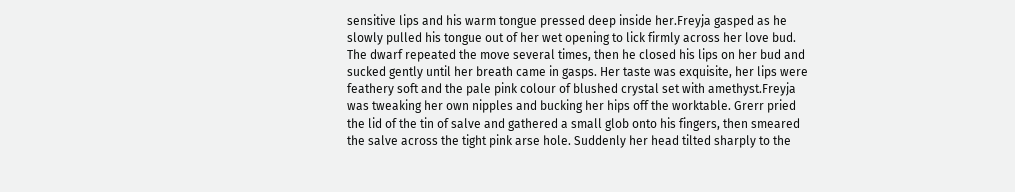sensitive lips and his warm tongue pressed deep inside her.Freyja gasped as he slowly pulled his tongue out of her wet opening to lick firmly across her love bud. The dwarf repeated the move several times, then he closed his lips on her bud and sucked gently until her breath came in gasps. Her taste was exquisite, her lips were feathery soft and the pale pink colour of blushed crystal set with amethyst.Freyja was tweaking her own nipples and bucking her hips off the worktable. Grerr pried the lid of the tin of salve and gathered a small glob onto his fingers, then smeared the salve across the tight pink arse hole. Suddenly her head tilted sharply to the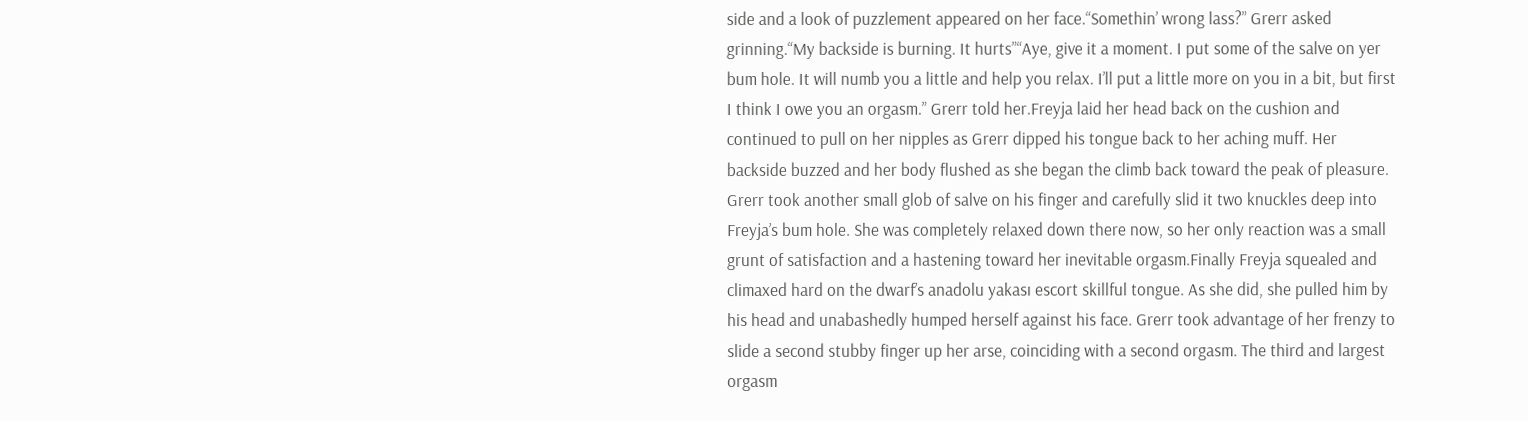side and a look of puzzlement appeared on her face.“Somethin’ wrong lass?” Grerr asked grinning.“My backside is burning. It hurts”“Aye, give it a moment. I put some of the salve on yer bum hole. It will numb you a little and help you relax. I’ll put a little more on you in a bit, but first I think I owe you an orgasm.” Grerr told her.Freyja laid her head back on the cushion and continued to pull on her nipples as Grerr dipped his tongue back to her aching muff. Her backside buzzed and her body flushed as she began the climb back toward the peak of pleasure. Grerr took another small glob of salve on his finger and carefully slid it two knuckles deep into Freyja’s bum hole. She was completely relaxed down there now, so her only reaction was a small grunt of satisfaction and a hastening toward her inevitable orgasm.Finally Freyja squealed and climaxed hard on the dwarf’s anadolu yakası escort skillful tongue. As she did, she pulled him by his head and unabashedly humped herself against his face. Grerr took advantage of her frenzy to slide a second stubby finger up her arse, coinciding with a second orgasm. The third and largest orgasm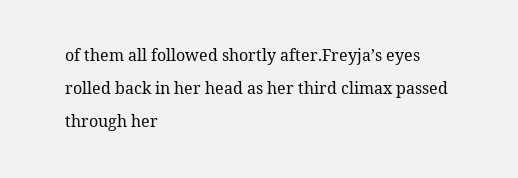of them all followed shortly after.Freyja’s eyes rolled back in her head as her third climax passed through her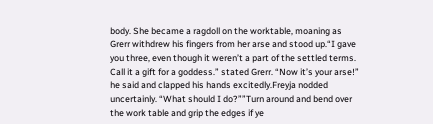body. She became a ragdoll on the worktable, moaning as Grerr withdrew his fingers from her arse and stood up.“I gave you three, even though it weren’t a part of the settled terms. Call it a gift for a goddess.” stated Grerr. “Now it’s your arse!” he said and clapped his hands excitedly.Freyja nodded uncertainly. “What should I do?””Turn around and bend over the work table and grip the edges if ye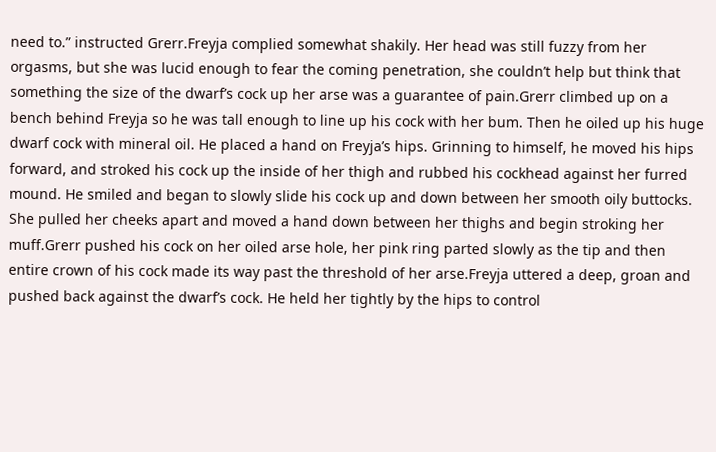need to.” instructed Grerr.Freyja complied somewhat shakily. Her head was still fuzzy from her orgasms, but she was lucid enough to fear the coming penetration, she couldn’t help but think that something the size of the dwarf’s cock up her arse was a guarantee of pain.Grerr climbed up on a bench behind Freyja so he was tall enough to line up his cock with her bum. Then he oiled up his huge dwarf cock with mineral oil. He placed a hand on Freyja’s hips. Grinning to himself, he moved his hips forward, and stroked his cock up the inside of her thigh and rubbed his cockhead against her furred mound. He smiled and began to slowly slide his cock up and down between her smooth oily buttocks. She pulled her cheeks apart and moved a hand down between her thighs and begin stroking her muff.Grerr pushed his cock on her oiled arse hole, her pink ring parted slowly as the tip and then entire crown of his cock made its way past the threshold of her arse.Freyja uttered a deep, groan and pushed back against the dwarf’s cock. He held her tightly by the hips to control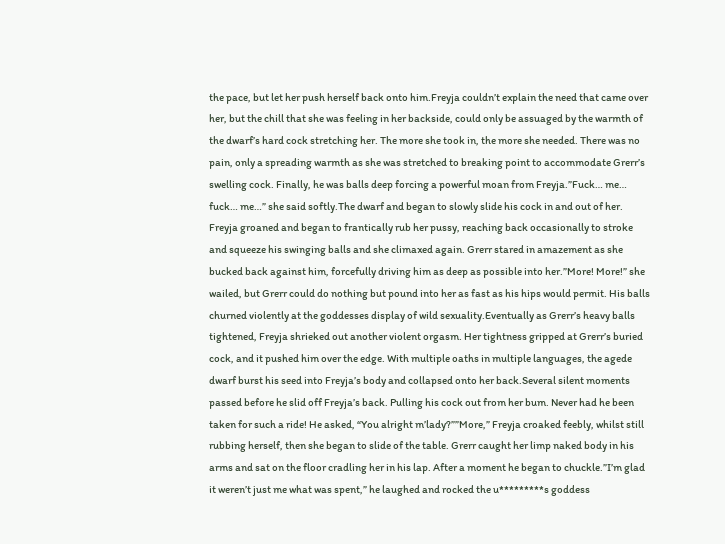the pace, but let her push herself back onto him.Freyja couldn’t explain the need that came over her, but the chill that she was feeling in her backside, could only be assuaged by the warmth of the dwarf’s hard cock stretching her. The more she took in, the more she needed. There was no pain, only a spreading warmth as she was stretched to breaking point to accommodate Grerr’s swelling cock. Finally, he was balls deep forcing a powerful moan from Freyja.”Fuck… me… fuck… me…” she said softly.The dwarf and began to slowly slide his cock in and out of her. Freyja groaned and began to frantically rub her pussy, reaching back occasionally to stroke and squeeze his swinging balls and she climaxed again. Grerr stared in amazement as she bucked back against him, forcefully driving him as deep as possible into her.”More! More!” she wailed, but Grerr could do nothing but pound into her as fast as his hips would permit. His balls churned violently at the goddesses display of wild sexuality.Eventually as Grerr’s heavy balls tightened, Freyja shrieked out another violent orgasm. Her tightness gripped at Grerr’s buried cock, and it pushed him over the edge. With multiple oaths in multiple languages, the agede dwarf burst his seed into Freyja’s body and collapsed onto her back.Several silent moments passed before he slid off Freyja’s back. Pulling his cock out from her bum. Never had he been taken for such a ride! He asked, “You alright m’lady?””More,” Freyja croaked feebly, whilst still rubbing herself, then she began to slide of the table. Grerr caught her limp naked body in his arms and sat on the floor cradling her in his lap. After a moment he began to chuckle.”I’m glad it weren’t just me what was spent,” he laughed and rocked the u*********s goddess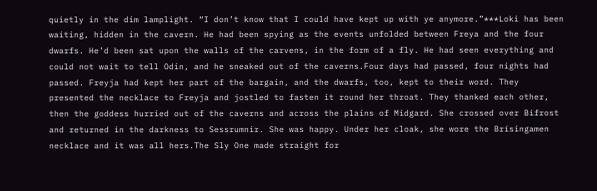quietly in the dim lamplight. “I don’t know that I could have kept up with ye anymore.”***Loki has been waiting, hidden in the cavern. He had been spying as the events unfolded between Freya and the four dwarfs. He’d been sat upon the walls of the carvens, in the form of a fly. He had seen everything and could not wait to tell Odin, and he sneaked out of the caverns.Four days had passed, four nights had passed. Freyja had kept her part of the bargain, and the dwarfs, too, kept to their word. They presented the necklace to Freyja and jostled to fasten it round her throat. They thanked each other, then the goddess hurried out of the caverns and across the plains of Midgard. She crossed over Bifrost and returned in the darkness to Sessrumnir. She was happy. Under her cloak, she wore the Brísingamen necklace and it was all hers.The Sly One made straight for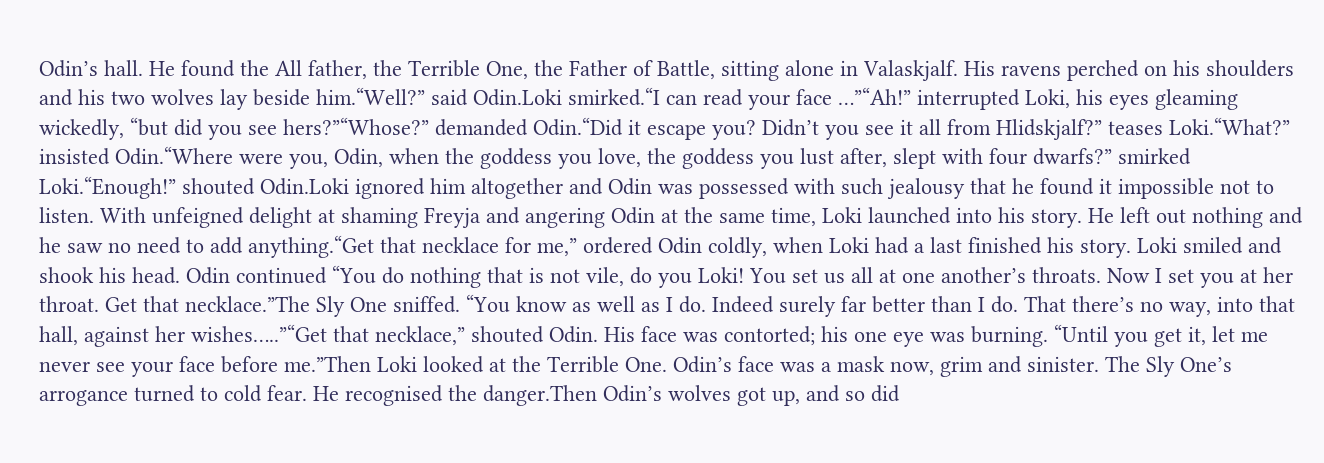Odin’s hall. He found the All father, the Terrible One, the Father of Battle, sitting alone in Valaskjalf. His ravens perched on his shoulders and his two wolves lay beside him.“Well?” said Odin.Loki smirked.“I can read your face …”“Ah!” interrupted Loki, his eyes gleaming wickedly, “but did you see hers?”“Whose?” demanded Odin.“Did it escape you? Didn’t you see it all from Hlidskjalf?” teases Loki.“What?” insisted Odin.“Where were you, Odin, when the goddess you love, the goddess you lust after, slept with four dwarfs?” smirked Loki.“Enough!” shouted Odin.Loki ignored him altogether and Odin was possessed with such jealousy that he found it impossible not to listen. With unfeigned delight at shaming Freyja and angering Odin at the same time, Loki launched into his story. He left out nothing and he saw no need to add anything.“Get that necklace for me,” ordered Odin coldly, when Loki had a last finished his story. Loki smiled and shook his head. Odin continued “You do nothing that is not vile, do you Loki! You set us all at one another’s throats. Now I set you at her throat. Get that necklace.”The Sly One sniffed. “You know as well as I do. Indeed surely far better than I do. That there’s no way, into that hall, against her wishes…..”“Get that necklace,” shouted Odin. His face was contorted; his one eye was burning. “Until you get it, let me never see your face before me.”Then Loki looked at the Terrible One. Odin’s face was a mask now, grim and sinister. The Sly One’s arrogance turned to cold fear. He recognised the danger.Then Odin’s wolves got up, and so did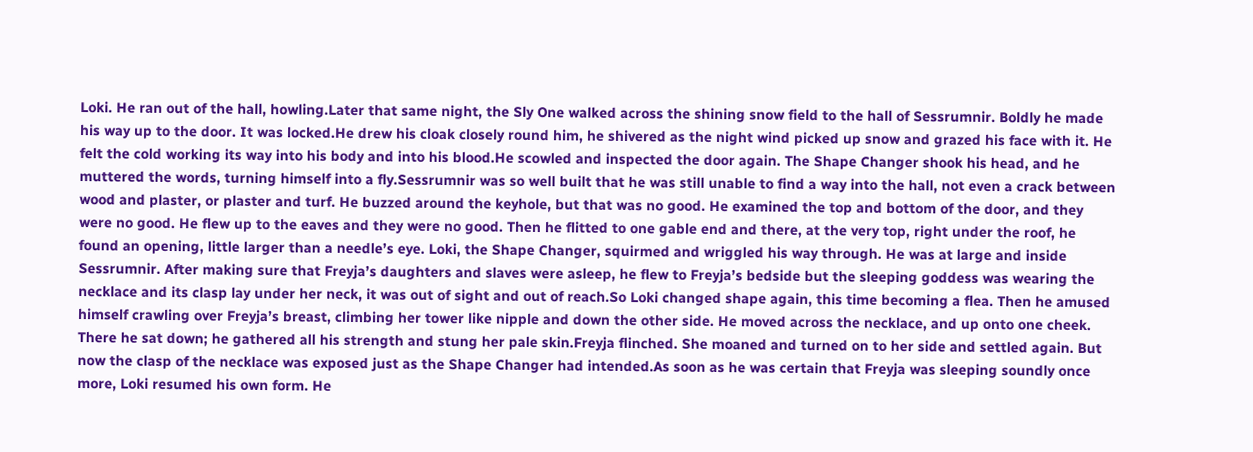Loki. He ran out of the hall, howling.Later that same night, the Sly One walked across the shining snow field to the hall of Sessrumnir. Boldly he made his way up to the door. It was locked.He drew his cloak closely round him, he shivered as the night wind picked up snow and grazed his face with it. He felt the cold working its way into his body and into his blood.He scowled and inspected the door again. The Shape Changer shook his head, and he muttered the words, turning himself into a fly.Sessrumnir was so well built that he was still unable to find a way into the hall, not even a crack between wood and plaster, or plaster and turf. He buzzed around the keyhole, but that was no good. He examined the top and bottom of the door, and they were no good. He flew up to the eaves and they were no good. Then he flitted to one gable end and there, at the very top, right under the roof, he found an opening, little larger than a needle’s eye. Loki, the Shape Changer, squirmed and wriggled his way through. He was at large and inside Sessrumnir. After making sure that Freyja’s daughters and slaves were asleep, he flew to Freyja’s bedside but the sleeping goddess was wearing the necklace and its clasp lay under her neck, it was out of sight and out of reach.So Loki changed shape again, this time becoming a flea. Then he amused himself crawling over Freyja’s breast, climbing her tower like nipple and down the other side. He moved across the necklace, and up onto one cheek. There he sat down; he gathered all his strength and stung her pale skin.Freyja flinched. She moaned and turned on to her side and settled again. But now the clasp of the necklace was exposed just as the Shape Changer had intended.As soon as he was certain that Freyja was sleeping soundly once more, Loki resumed his own form. He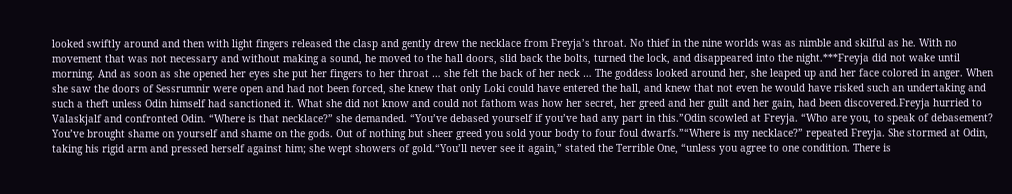looked swiftly around and then with light fingers released the clasp and gently drew the necklace from Freyja’s throat. No thief in the nine worlds was as nimble and skilful as he. With no movement that was not necessary and without making a sound, he moved to the hall doors, slid back the bolts, turned the lock, and disappeared into the night.***Freyja did not wake until morning. And as soon as she opened her eyes she put her fingers to her throat … she felt the back of her neck … The goddess looked around her, she leaped up and her face colored in anger. When she saw the doors of Sessrumnir were open and had not been forced, she knew that only Loki could have entered the hall, and knew that not even he would have risked such an undertaking and such a theft unless Odin himself had sanctioned it. What she did not know and could not fathom was how her secret, her greed and her guilt and her gain, had been discovered.Freyja hurried to Valaskjalf and confronted Odin. “Where is that necklace?” she demanded. “You’ve debased yourself if you’ve had any part in this.”Odin scowled at Freyja. “Who are you, to speak of debasement? You’ve brought shame on yourself and shame on the gods. Out of nothing but sheer greed you sold your body to four foul dwarfs.”“Where is my necklace?” repeated Freyja. She stormed at Odin, taking his rigid arm and pressed herself against him; she wept showers of gold.“You’ll never see it again,” stated the Terrible One, “unless you agree to one condition. There is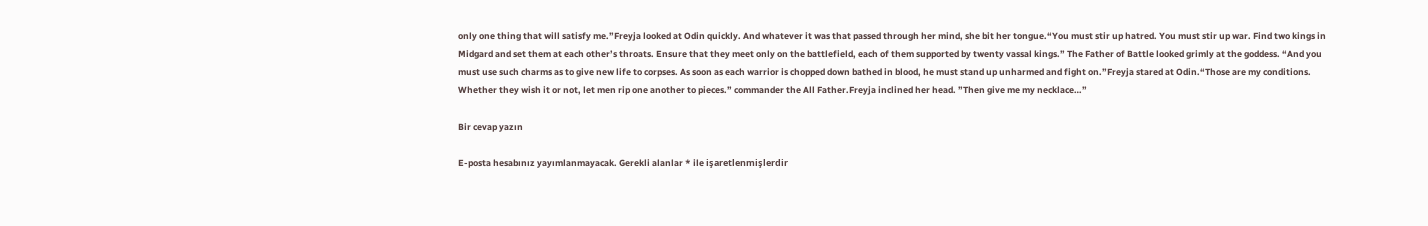only one thing that will satisfy me.”Freyja looked at Odin quickly. And whatever it was that passed through her mind, she bit her tongue.“You must stir up hatred. You must stir up war. Find two kings in Midgard and set them at each other’s throats. Ensure that they meet only on the battlefield, each of them supported by twenty vassal kings.” The Father of Battle looked grimly at the goddess. “And you must use such charms as to give new life to corpses. As soon as each warrior is chopped down bathed in blood, he must stand up unharmed and fight on.”Freyja stared at Odin.“Those are my conditions. Whether they wish it or not, let men rip one another to pieces.” commander the All Father.Freyja inclined her head. ”Then give me my necklace…”

Bir cevap yazın

E-posta hesabınız yayımlanmayacak. Gerekli alanlar * ile işaretlenmişlerdir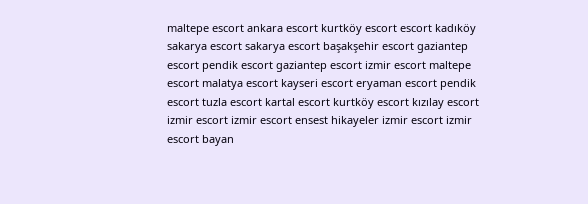maltepe escort ankara escort kurtköy escort escort kadıköy sakarya escort sakarya escort başakşehir escort gaziantep escort pendik escort gaziantep escort izmir escort maltepe escort malatya escort kayseri escort eryaman escort pendik escort tuzla escort kartal escort kurtköy escort kızılay escort izmir escort izmir escort ensest hikayeler izmir escort izmir escort bayan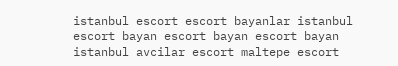istanbul escort escort bayanlar istanbul escort bayan escort bayan escort bayan istanbul avcilar escort maltepe escort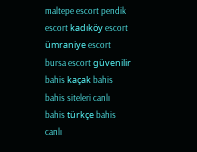maltepe escort pendik escort kadıköy escort ümraniye escort bursa escort güvenilir bahis kaçak bahis bahis siteleri canlı bahis türkçe bahis canlı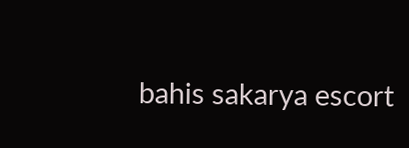bahis sakarya escort